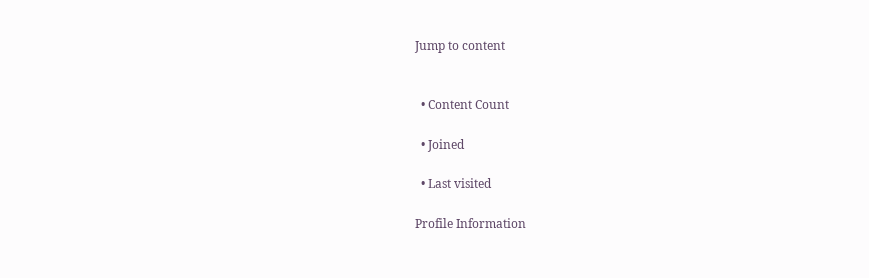Jump to content


  • Content Count

  • Joined

  • Last visited

Profile Information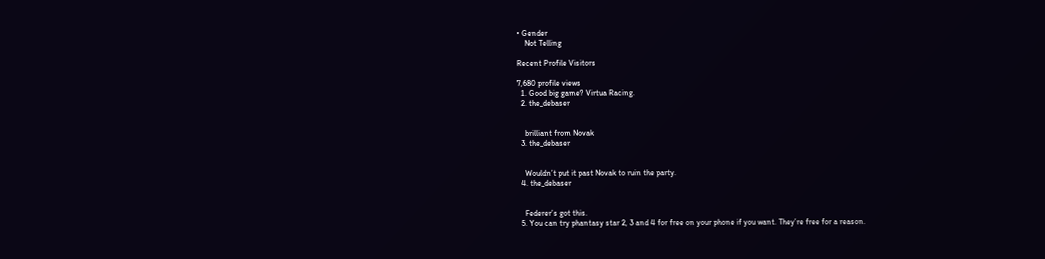• Gender
    Not Telling

Recent Profile Visitors

7,680 profile views
  1. Good big game? Virtua Racing.
  2. the_debaser


    brilliant from Novak
  3. the_debaser


    Wouldn’t put it past Novak to ruin the party.
  4. the_debaser


    Federer’s got this.
  5. You can try phantasy star 2, 3 and 4 for free on your phone if you want. They’re free for a reason.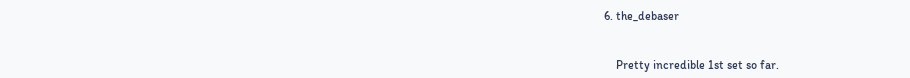6. the_debaser


    Pretty incredible 1st set so far.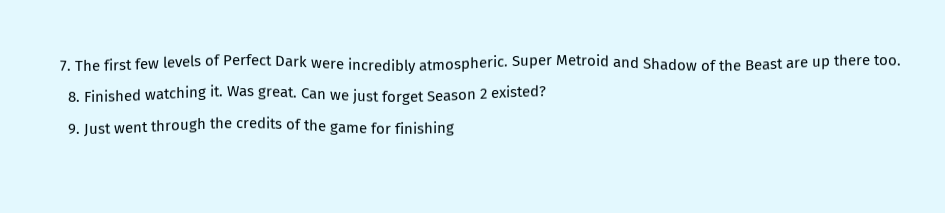7. The first few levels of Perfect Dark were incredibly atmospheric. Super Metroid and Shadow of the Beast are up there too.
  8. Finished watching it. Was great. Can we just forget Season 2 existed?
  9. Just went through the credits of the game for finishing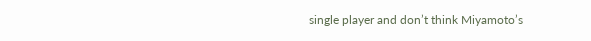single player and don’t think Miyamoto’s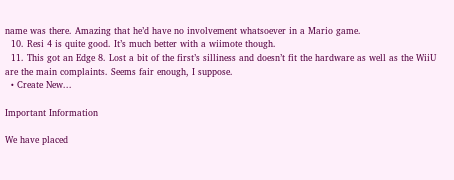name was there. Amazing that he’d have no involvement whatsoever in a Mario game.
  10. Resi 4 is quite good. It’s much better with a wiimote though.
  11. This got an Edge 8. Lost a bit of the first’s silliness and doesn’t fit the hardware as well as the WiiU are the main complaints. Seems fair enough, I suppose.
  • Create New...

Important Information

We have placed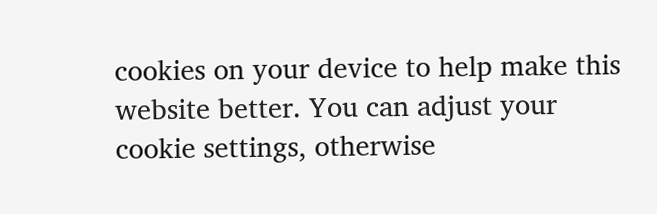cookies on your device to help make this website better. You can adjust your cookie settings, otherwise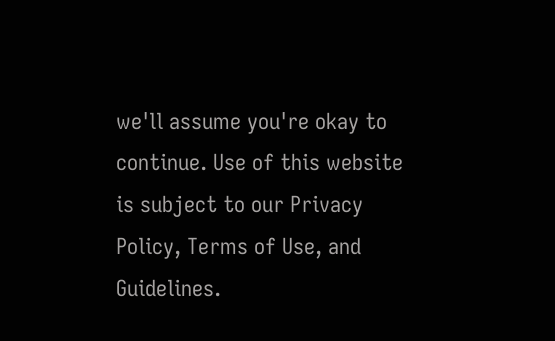we'll assume you're okay to continue. Use of this website is subject to our Privacy Policy, Terms of Use, and Guidelines.